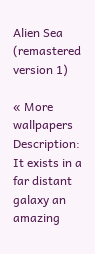Alien Sea (remastered version 1)

« More wallpapers
Description: It exists in a far distant galaxy an amazing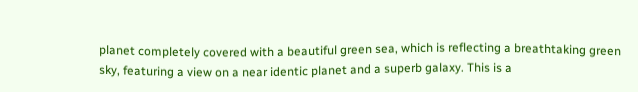planet completely covered with a beautiful green sea, which is reflecting a breathtaking green sky, featuring a view on a near identic planet and a superb galaxy. This is a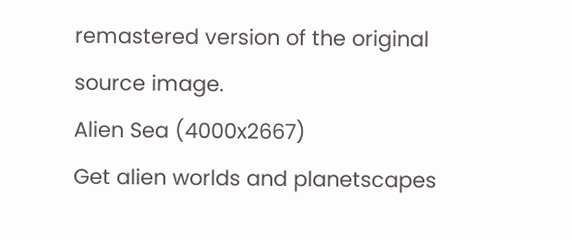remastered version of the original source image.
Alien Sea (4000x2667)
Get alien worlds and planetscapes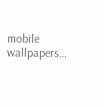mobile wallpapers…